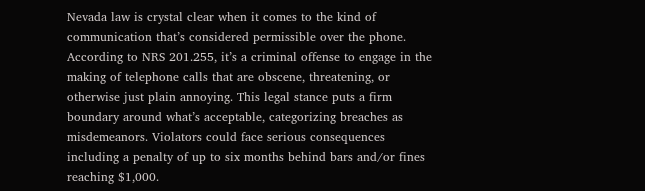Nevada law is crystal clear when it comes to the kind of communication that’s considered permissible over the phone. According to NRS 201.255, it’s a criminal offense to engage in the making of telephone calls that are obscene, threatening, or otherwise just plain annoying. This legal stance puts a firm boundary around what’s acceptable, categorizing breaches as misdemeanors. Violators could face serious consequences including a penalty of up to six months behind bars and/or fines reaching $1,000.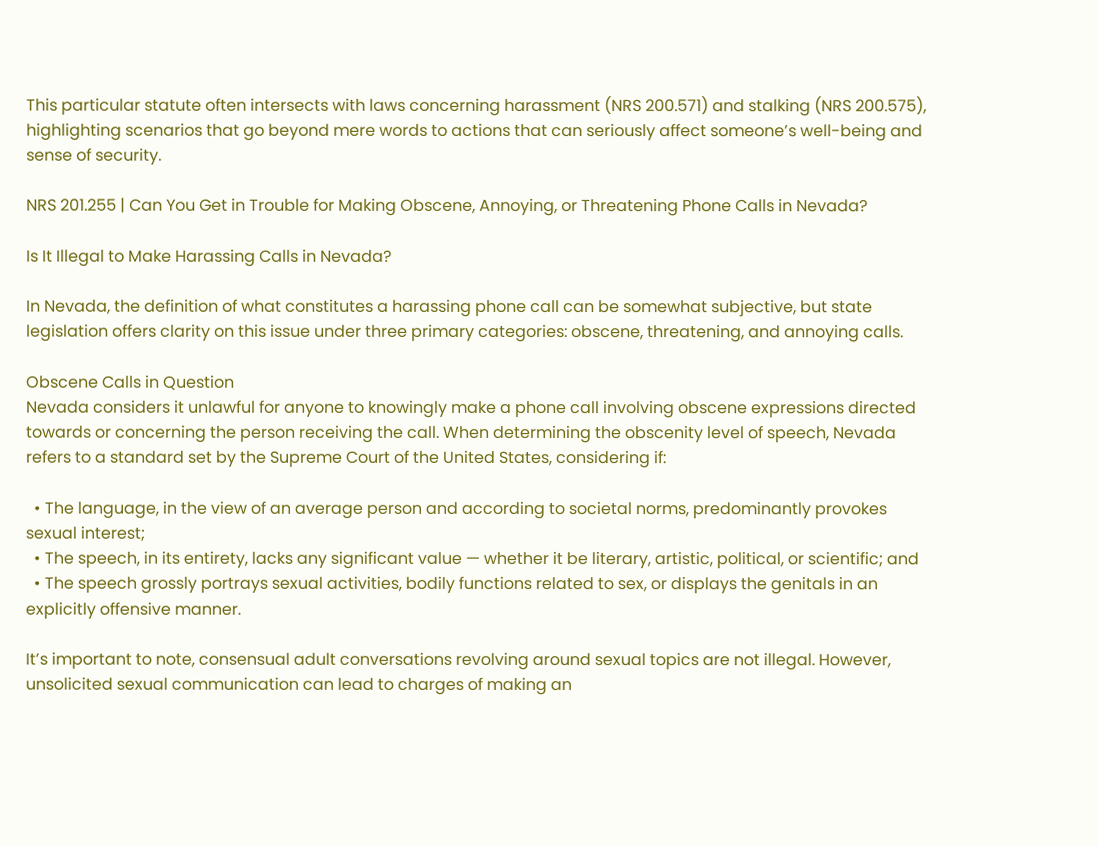This particular statute often intersects with laws concerning harassment (NRS 200.571) and stalking (NRS 200.575), highlighting scenarios that go beyond mere words to actions that can seriously affect someone’s well-being and sense of security.

NRS 201.255 | Can You Get in Trouble for Making Obscene, Annoying, or Threatening Phone Calls in Nevada?

Is It Illegal to Make Harassing Calls in Nevada?

In Nevada, the definition of what constitutes a harassing phone call can be somewhat subjective, but state legislation offers clarity on this issue under three primary categories: obscene, threatening, and annoying calls.

Obscene Calls in Question
Nevada considers it unlawful for anyone to knowingly make a phone call involving obscene expressions directed towards or concerning the person receiving the call. When determining the obscenity level of speech, Nevada refers to a standard set by the Supreme Court of the United States, considering if:

  • The language, in the view of an average person and according to societal norms, predominantly provokes sexual interest;
  • The speech, in its entirety, lacks any significant value — whether it be literary, artistic, political, or scientific; and
  • The speech grossly portrays sexual activities, bodily functions related to sex, or displays the genitals in an explicitly offensive manner.

It’s important to note, consensual adult conversations revolving around sexual topics are not illegal. However, unsolicited sexual communication can lead to charges of making an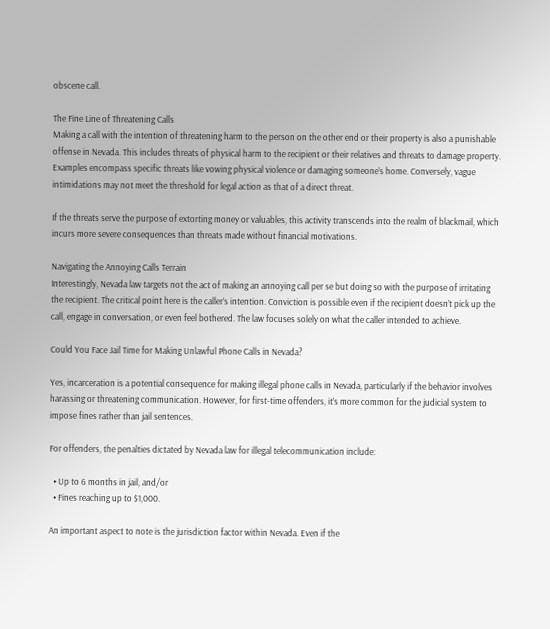obscene call.

The Fine Line of Threatening Calls
Making a call with the intention of threatening harm to the person on the other end or their property is also a punishable offense in Nevada. This includes threats of physical harm to the recipient or their relatives and threats to damage property. Examples encompass specific threats like vowing physical violence or damaging someone’s home. Conversely, vague intimidations may not meet the threshold for legal action as that of a direct threat.

If the threats serve the purpose of extorting money or valuables, this activity transcends into the realm of blackmail, which incurs more severe consequences than threats made without financial motivations.

Navigating the Annoying Calls Terrain
Interestingly, Nevada law targets not the act of making an annoying call per se but doing so with the purpose of irritating the recipient. The critical point here is the caller’s intention. Conviction is possible even if the recipient doesn’t pick up the call, engage in conversation, or even feel bothered. The law focuses solely on what the caller intended to achieve.

Could You Face Jail Time for Making Unlawful Phone Calls in Nevada?

Yes, incarceration is a potential consequence for making illegal phone calls in Nevada, particularly if the behavior involves harassing or threatening communication. However, for first-time offenders, it’s more common for the judicial system to impose fines rather than jail sentences.

For offenders, the penalties dictated by Nevada law for illegal telecommunication include:

  • Up to 6 months in jail, and/or
  • Fines reaching up to $1,000.

An important aspect to note is the jurisdiction factor within Nevada. Even if the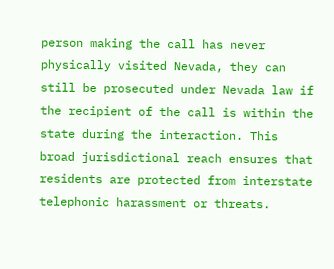person making the call has never physically visited Nevada, they can still be prosecuted under Nevada law if the recipient of the call is within the state during the interaction. This broad jurisdictional reach ensures that residents are protected from interstate telephonic harassment or threats.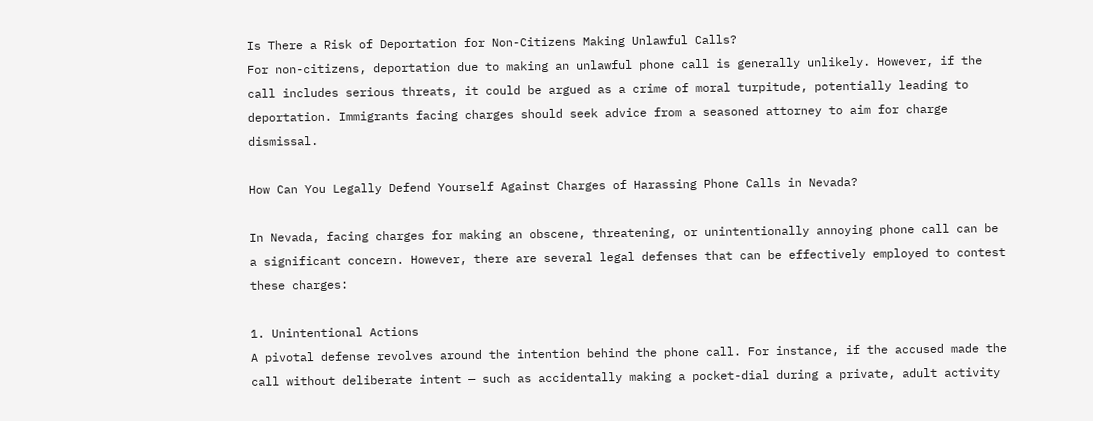Is There a Risk of Deportation for Non-Citizens Making Unlawful Calls?
For non-citizens, deportation due to making an unlawful phone call is generally unlikely. However, if the call includes serious threats, it could be argued as a crime of moral turpitude, potentially leading to deportation. Immigrants facing charges should seek advice from a seasoned attorney to aim for charge dismissal.

How Can You Legally Defend Yourself Against Charges of Harassing Phone Calls in Nevada?

In Nevada, facing charges for making an obscene, threatening, or unintentionally annoying phone call can be a significant concern. However, there are several legal defenses that can be effectively employed to contest these charges:

1. Unintentional Actions
A pivotal defense revolves around the intention behind the phone call. For instance, if the accused made the call without deliberate intent — such as accidentally making a pocket-dial during a private, adult activity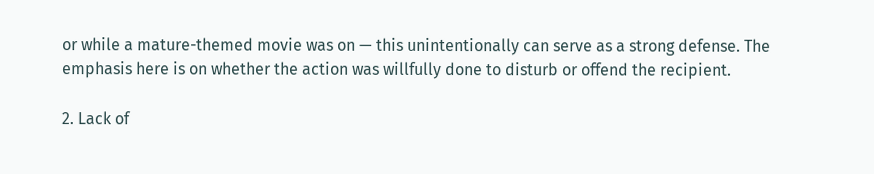or while a mature-themed movie was on — this unintentionally can serve as a strong defense. The emphasis here is on whether the action was willfully done to disturb or offend the recipient.

2. Lack of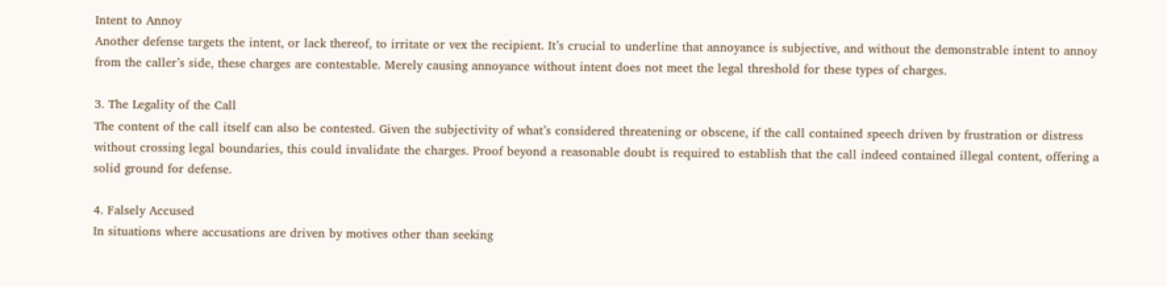Intent to Annoy
Another defense targets the intent, or lack thereof, to irritate or vex the recipient. It’s crucial to underline that annoyance is subjective, and without the demonstrable intent to annoy from the caller’s side, these charges are contestable. Merely causing annoyance without intent does not meet the legal threshold for these types of charges.

3. The Legality of the Call
The content of the call itself can also be contested. Given the subjectivity of what’s considered threatening or obscene, if the call contained speech driven by frustration or distress without crossing legal boundaries, this could invalidate the charges. Proof beyond a reasonable doubt is required to establish that the call indeed contained illegal content, offering a solid ground for defense.

4. Falsely Accused
In situations where accusations are driven by motives other than seeking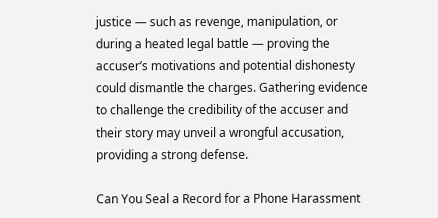justice — such as revenge, manipulation, or during a heated legal battle — proving the accuser’s motivations and potential dishonesty could dismantle the charges. Gathering evidence to challenge the credibility of the accuser and their story may unveil a wrongful accusation, providing a strong defense.

Can You Seal a Record for a Phone Harassment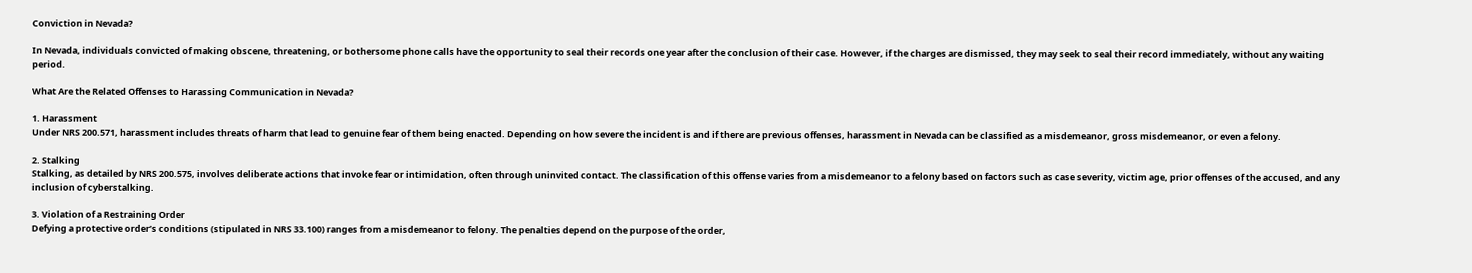Conviction in Nevada?

In Nevada, individuals convicted of making obscene, threatening, or bothersome phone calls have the opportunity to seal their records one year after the conclusion of their case. However, if the charges are dismissed, they may seek to seal their record immediately, without any waiting period.

What Are the Related Offenses to Harassing Communication in Nevada?

1. Harassment
Under NRS 200.571, harassment includes threats of harm that lead to genuine fear of them being enacted. Depending on how severe the incident is and if there are previous offenses, harassment in Nevada can be classified as a misdemeanor, gross misdemeanor, or even a felony.

2. Stalking
Stalking, as detailed by NRS 200.575, involves deliberate actions that invoke fear or intimidation, often through uninvited contact. The classification of this offense varies from a misdemeanor to a felony based on factors such as case severity, victim age, prior offenses of the accused, and any inclusion of cyberstalking.

3. Violation of a Restraining Order
Defying a protective order’s conditions (stipulated in NRS 33.100) ranges from a misdemeanor to felony. The penalties depend on the purpose of the order,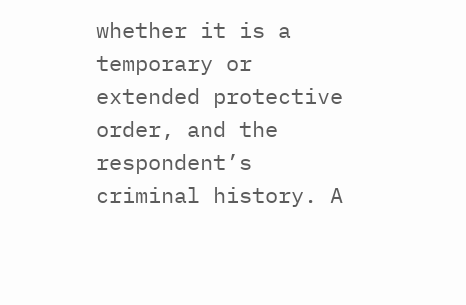whether it is a temporary or extended protective order, and the respondent’s criminal history. A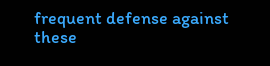frequent defense against these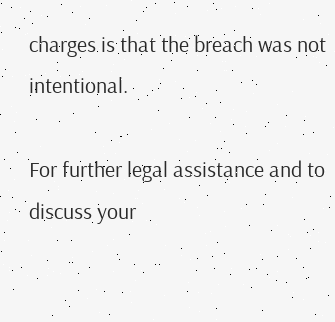charges is that the breach was not intentional.

For further legal assistance and to discuss your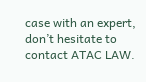case with an expert, don’t hesitate to contact ATAC LAW.